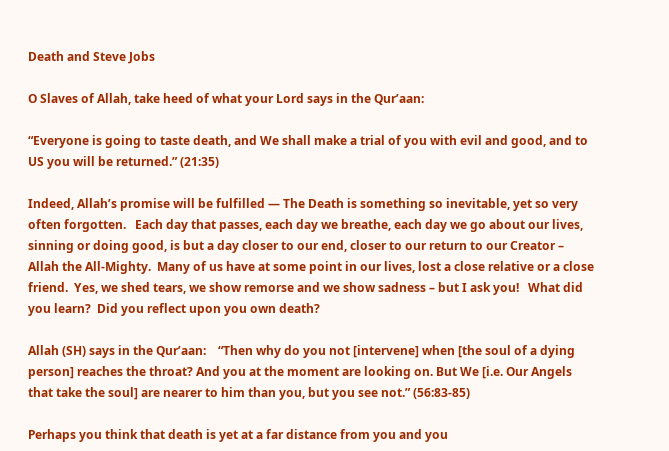Death and Steve Jobs

O Slaves of Allah, take heed of what your Lord says in the Qur’aan:

“Everyone is going to taste death, and We shall make a trial of you with evil and good, and to US you will be returned.” (21:35)

Indeed, Allah’s promise will be fulfilled — The Death is something so inevitable, yet so very often forgotten.   Each day that passes, each day we breathe, each day we go about our lives, sinning or doing good, is but a day closer to our end, closer to our return to our Creator – Allah the All-Mighty.  Many of us have at some point in our lives, lost a close relative or a close friend.  Yes, we shed tears, we show remorse and we show sadness – but I ask you!   What did you learn?  Did you reflect upon you own death?

Allah (SH) says in the Qur’aan:    “Then why do you not [intervene] when [the soul of a dying person] reaches the throat? And you at the moment are looking on. But We [i.e. Our Angels that take the soul] are nearer to him than you, but you see not.” (56:83-85)

Perhaps you think that death is yet at a far distance from you and you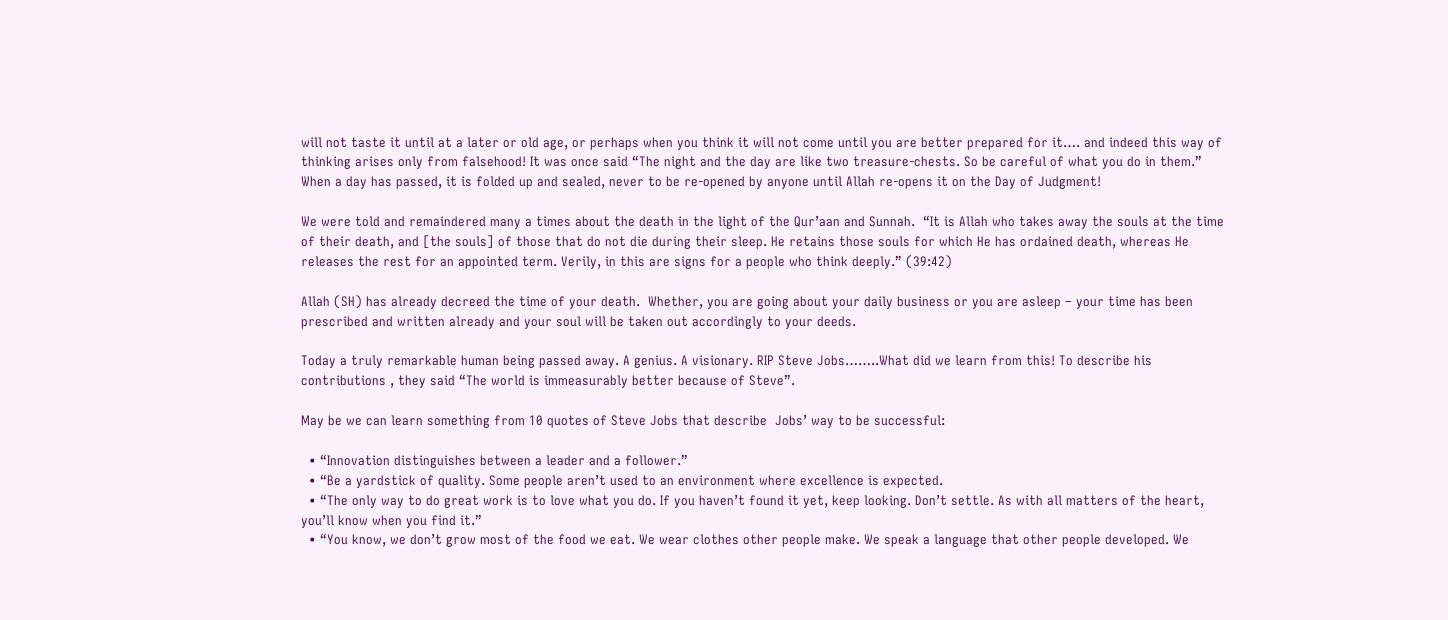will not taste it until at a later or old age, or perhaps when you think it will not come until you are better prepared for it…. and indeed this way of thinking arises only from falsehood! It was once said “The night and the day are like two treasure-chests. So be careful of what you do in them.”   When a day has passed, it is folded up and sealed, never to be re-opened by anyone until Allah re-opens it on the Day of Judgment!

We were told and remaindered many a times about the death in the light of the Qur’aan and Sunnah.  “It is Allah who takes away the souls at the time of their death, and [the souls] of those that do not die during their sleep. He retains those souls for which He has ordained death, whereas He releases the rest for an appointed term. Verily, in this are signs for a people who think deeply.” (39:42)

Allah (SH) has already decreed the time of your death.  Whether, you are going about your daily business or you are asleep – your time has been prescribed and written already and your soul will be taken out accordingly to your deeds.

Today a truly remarkable human being passed away. A genius. A visionary. RIP Steve Jobs……..What did we learn from this! To describe his contributions , they said “The world is immeasurably better because of Steve”.

May be we can learn something from 10 quotes of Steve Jobs that describe  Jobs’ way to be successful:

  • “Innovation distinguishes between a leader and a follower.”
  • “Be a yardstick of quality. Some people aren’t used to an environment where excellence is expected.
  • “The only way to do great work is to love what you do. If you haven’t found it yet, keep looking. Don’t settle. As with all matters of the heart, you’ll know when you find it.”
  • “You know, we don’t grow most of the food we eat. We wear clothes other people make. We speak a language that other people developed. We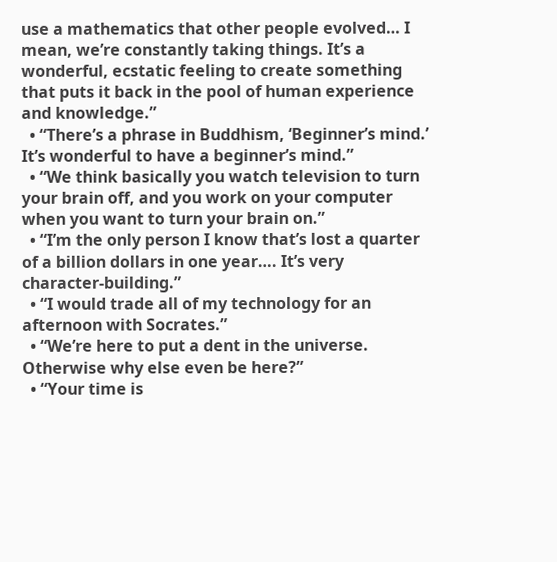use a mathematics that other people evolved… I mean, we’re constantly taking things. It’s a wonderful, ecstatic feeling to create something that puts it back in the pool of human experience and knowledge.”
  • “There’s a phrase in Buddhism, ‘Beginner’s mind.’ It’s wonderful to have a beginner’s mind.”
  • “We think basically you watch television to turn your brain off, and you work on your computer when you want to turn your brain on.”
  • “I’m the only person I know that’s lost a quarter of a billion dollars in one year…. It’s very character-building.”
  • “I would trade all of my technology for an afternoon with Socrates.”
  • “We’re here to put a dent in the universe. Otherwise why else even be here?”
  • “Your time is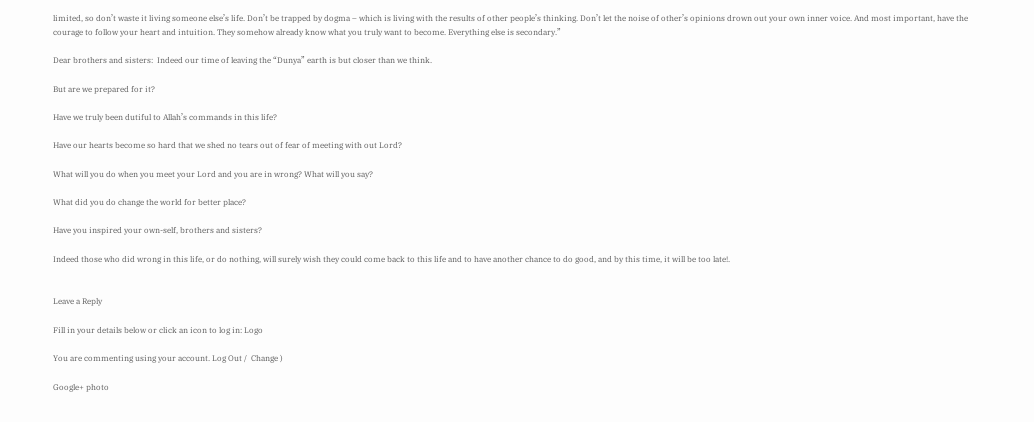limited, so don’t waste it living someone else’s life. Don’t be trapped by dogma – which is living with the results of other people’s thinking. Don’t let the noise of other’s opinions drown out your own inner voice. And most important, have the courage to follow your heart and intuition. They somehow already know what you truly want to become. Everything else is secondary.”

Dear brothers and sisters:  Indeed our time of leaving the “Dunya” earth is but closer than we think.

But are we prepared for it?

Have we truly been dutiful to Allah’s commands in this life?

Have our hearts become so hard that we shed no tears out of fear of meeting with out Lord?

What will you do when you meet your Lord and you are in wrong? What will you say?

What did you do change the world for better place?

Have you inspired your own-self, brothers and sisters?

Indeed those who did wrong in this life, or do nothing, will surely wish they could come back to this life and to have another chance to do good, and by this time, it will be too late!.


Leave a Reply

Fill in your details below or click an icon to log in: Logo

You are commenting using your account. Log Out /  Change )

Google+ photo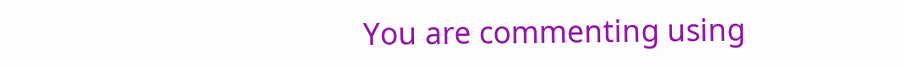You are commenting using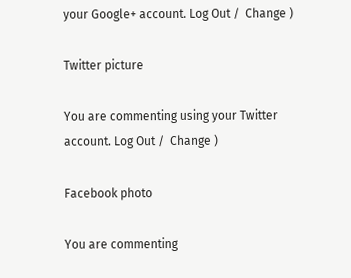your Google+ account. Log Out /  Change )

Twitter picture

You are commenting using your Twitter account. Log Out /  Change )

Facebook photo

You are commenting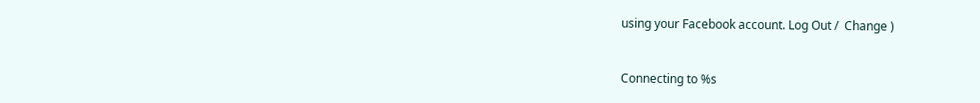using your Facebook account. Log Out /  Change )


Connecting to %s